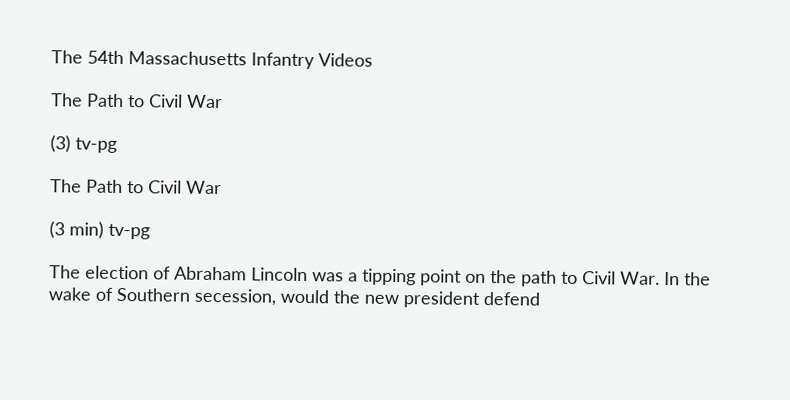The 54th Massachusetts Infantry Videos

The Path to Civil War

(3) tv-pg

The Path to Civil War

(3 min) tv-pg

The election of Abraham Lincoln was a tipping point on the path to Civil War. In the wake of Southern secession, would the new president defend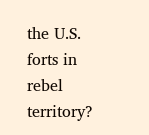the U.S. forts in rebel territory?